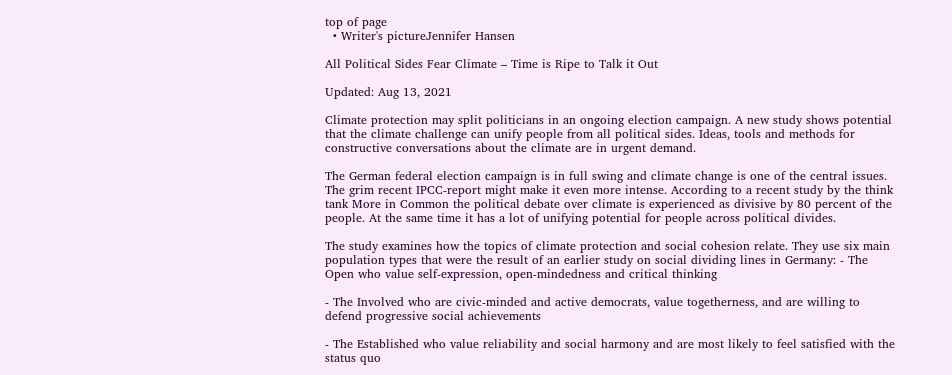top of page
  • Writer's pictureJennifer Hansen

All Political Sides Fear Climate – Time is Ripe to Talk it Out

Updated: Aug 13, 2021

Climate protection may split politicians in an ongoing election campaign. A new study shows potential that the climate challenge can unify people from all political sides. Ideas, tools and methods for constructive conversations about the climate are in urgent demand.

The German federal election campaign is in full swing and climate change is one of the central issues. The grim recent IPCC-report might make it even more intense. According to a recent study by the think tank More in Common the political debate over climate is experienced as divisive by 80 percent of the people. At the same time it has a lot of unifying potential for people across political divides.

The study examines how the topics of climate protection and social cohesion relate. They use six main population types that were the result of an earlier study on social dividing lines in Germany: - The Open who value self-expression, open-mindedness and critical thinking

- The Involved who are civic-minded and active democrats, value togetherness, and are willing to defend progressive social achievements

- The Established who value reliability and social harmony and are most likely to feel satisfied with the status quo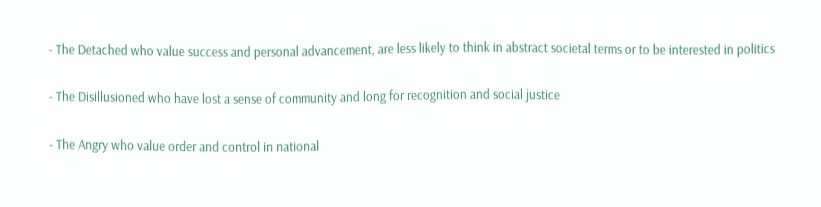- The Detached who value success and personal advancement, are less likely to think in abstract societal terms or to be interested in politics

- The Disillusioned who have lost a sense of community and long for recognition and social justice

- The Angry who value order and control in national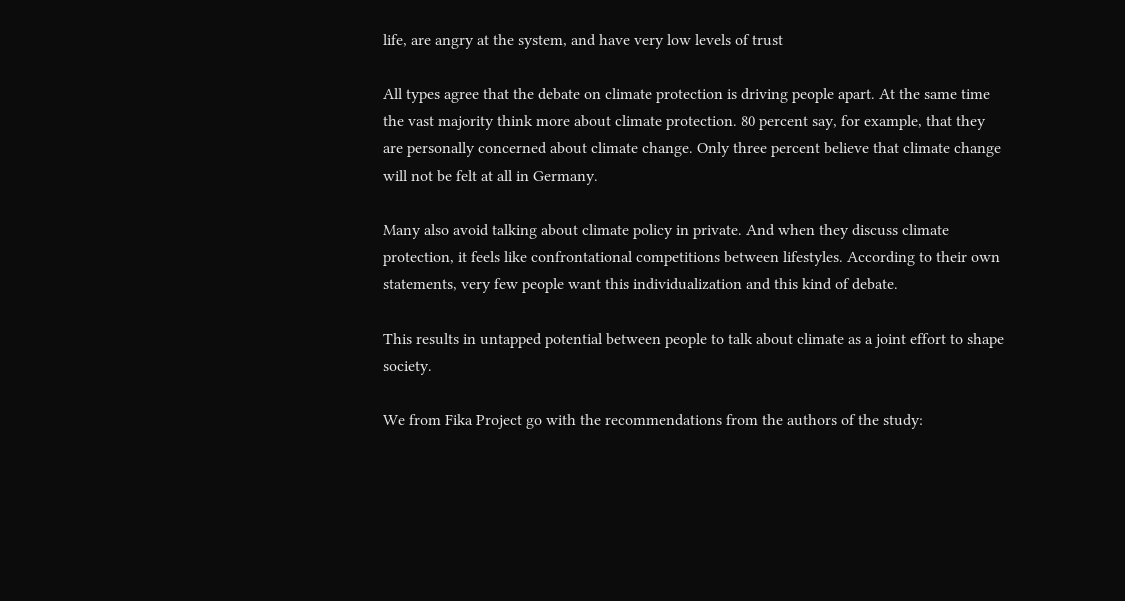life, are angry at the system, and have very low levels of trust

All types agree that the debate on climate protection is driving people apart. At the same time the vast majority think more about climate protection. 80 percent say, for example, that they are personally concerned about climate change. Only three percent believe that climate change will not be felt at all in Germany.

Many also avoid talking about climate policy in private. And when they discuss climate protection, it feels like confrontational competitions between lifestyles. According to their own statements, very few people want this individualization and this kind of debate.

This results in untapped potential between people to talk about climate as a joint effort to shape society.

We from Fika Project go with the recommendations from the authors of the study: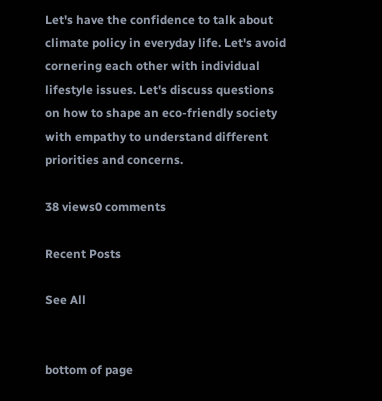Let's have the confidence to talk about climate policy in everyday life. Let's avoid cornering each other with individual lifestyle issues. Let's discuss questions on how to shape an eco-friendly society with empathy to understand different priorities and concerns.

38 views0 comments

Recent Posts

See All


bottom of page